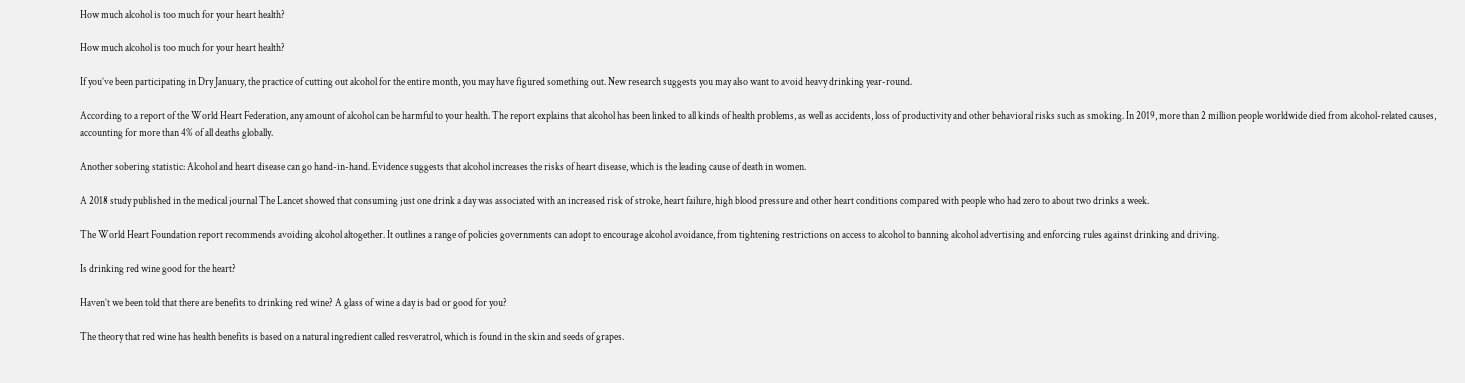How much alcohol is too much for your heart health?

How much alcohol is too much for your heart health?

If you’ve been participating in Dry January, the practice of cutting out alcohol for the entire month, you may have figured something out. New research suggests you may also want to avoid heavy drinking year-round.

According to a report of the World Heart Federation, any amount of alcohol can be harmful to your health. The report explains that alcohol has been linked to all kinds of health problems, as well as accidents, loss of productivity and other behavioral risks such as smoking. In 2019, more than 2 million people worldwide died from alcohol-related causes, accounting for more than 4% of all deaths globally.

Another sobering statistic: Alcohol and heart disease can go hand-in-hand. Evidence suggests that alcohol increases the risks of heart disease, which is the leading cause of death in women.

A 2018 study published in the medical journal The Lancet showed that consuming just one drink a day was associated with an increased risk of stroke, heart failure, high blood pressure and other heart conditions compared with people who had zero to about two drinks a week.

The World Heart Foundation report recommends avoiding alcohol altogether. It outlines a range of policies governments can adopt to encourage alcohol avoidance, from tightening restrictions on access to alcohol to banning alcohol advertising and enforcing rules against drinking and driving.

Is drinking red wine good for the heart?

Haven’t we been told that there are benefits to drinking red wine? A glass of wine a day is bad or good for you?

The theory that red wine has health benefits is based on a natural ingredient called resveratrol, which is found in the skin and seeds of grapes.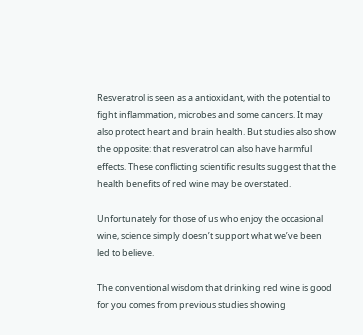Resveratrol is seen as a antioxidant, with the potential to fight inflammation, microbes and some cancers. It may also protect heart and brain health. But studies also show the opposite: that resveratrol can also have harmful effects. These conflicting scientific results suggest that the health benefits of red wine may be overstated.

Unfortunately for those of us who enjoy the occasional wine, science simply doesn’t support what we’ve been led to believe.

The conventional wisdom that drinking red wine is good for you comes from previous studies showing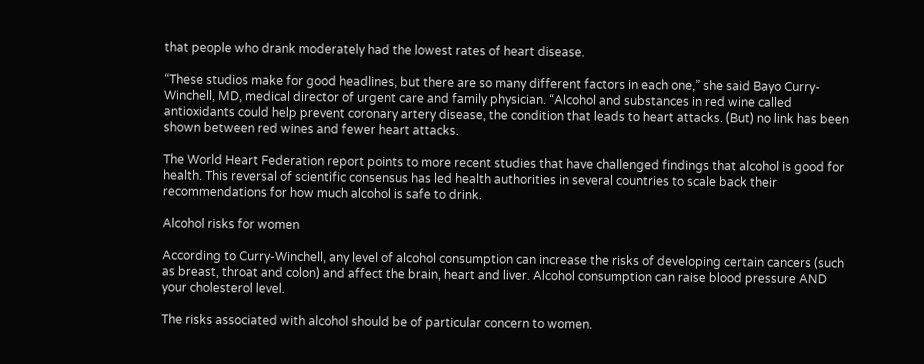that people who drank moderately had the lowest rates of heart disease.

“These studios make for good headlines, but there are so many different factors in each one,” she said Bayo Curry-Winchell, MD, medical director of urgent care and family physician. “Alcohol and substances in red wine called antioxidants could help prevent coronary artery disease, the condition that leads to heart attacks. (But) no link has been shown between red wines and fewer heart attacks.

The World Heart Federation report points to more recent studies that have challenged findings that alcohol is good for health. This reversal of scientific consensus has led health authorities in several countries to scale back their recommendations for how much alcohol is safe to drink.

Alcohol risks for women

According to Curry-Winchell, any level of alcohol consumption can increase the risks of developing certain cancers (such as breast, throat and colon) and affect the brain, heart and liver. Alcohol consumption can raise blood pressure AND your cholesterol level.

The risks associated with alcohol should be of particular concern to women.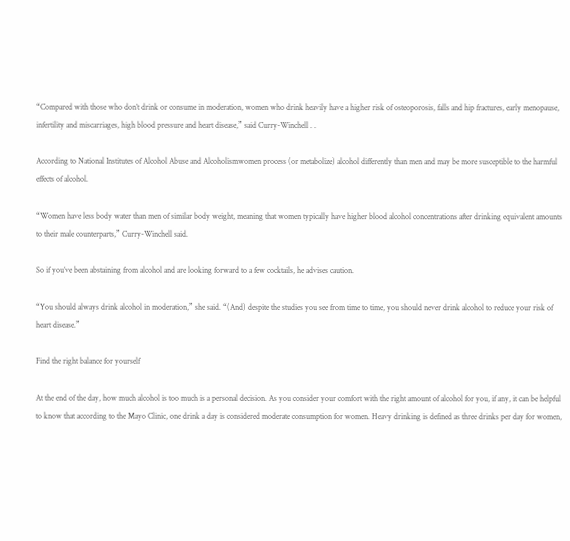“Compared with those who don’t drink or consume in moderation, women who drink heavily have a higher risk of osteoporosis, falls and hip fractures, early menopause, infertility and miscarriages, high blood pressure and heart disease,” said Curry-Winchell . .

According to National Institutes of Alcohol Abuse and Alcoholismwomen process (or metabolize) alcohol differently than men and may be more susceptible to the harmful effects of alcohol.

“Women have less body water than men of similar body weight, meaning that women typically have higher blood alcohol concentrations after drinking equivalent amounts to their male counterparts,” Curry-Winchell said.

So if you’ve been abstaining from alcohol and are looking forward to a few cocktails, he advises caution.

“You should always drink alcohol in moderation,” she said. “(And) despite the studies you see from time to time, you should never drink alcohol to reduce your risk of heart disease.”

Find the right balance for yourself

At the end of the day, how much alcohol is too much is a personal decision. As you consider your comfort with the right amount of alcohol for you, if any, it can be helpful to know that according to the Mayo Clinic, one drink a day is considered moderate consumption for women. Heavy drinking is defined as three drinks per day for women,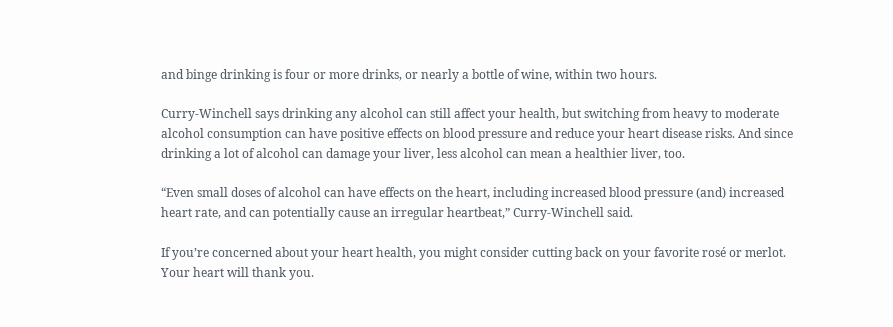and binge drinking is four or more drinks, or nearly a bottle of wine, within two hours.

Curry-Winchell says drinking any alcohol can still affect your health, but switching from heavy to moderate alcohol consumption can have positive effects on blood pressure and reduce your heart disease risks. And since drinking a lot of alcohol can damage your liver, less alcohol can mean a healthier liver, too.

“Even small doses of alcohol can have effects on the heart, including increased blood pressure (and) increased heart rate, and can potentially cause an irregular heartbeat,” Curry-Winchell said.

If you’re concerned about your heart health, you might consider cutting back on your favorite rosé or merlot. Your heart will thank you.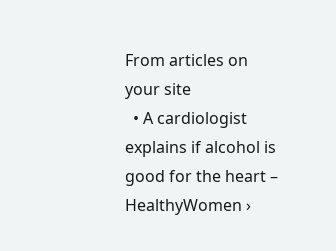From articles on your site
  • A cardiologist explains if alcohol is good for the heart – HealthyWomen ›